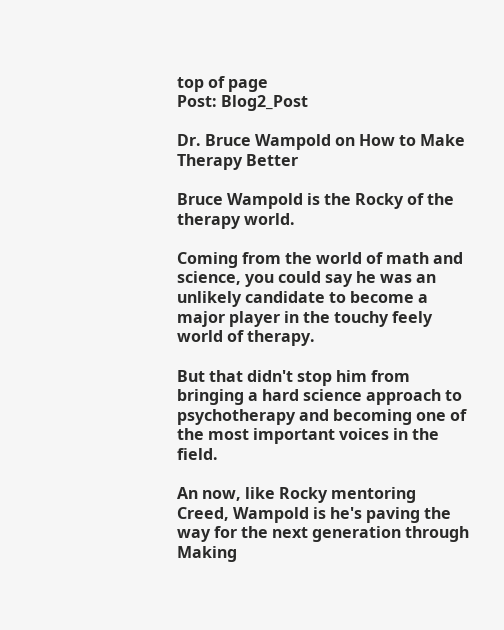top of page
Post: Blog2_Post

Dr. Bruce Wampold on How to Make Therapy Better

Bruce Wampold is the Rocky of the therapy world.

Coming from the world of math and science, you could say he was an unlikely candidate to become a major player in the touchy feely world of therapy.

But that didn't stop him from bringing a hard science approach to psychotherapy and becoming one of the most important voices in the field.

An now, like Rocky mentoring Creed, Wampold is he's paving the way for the next generation through Making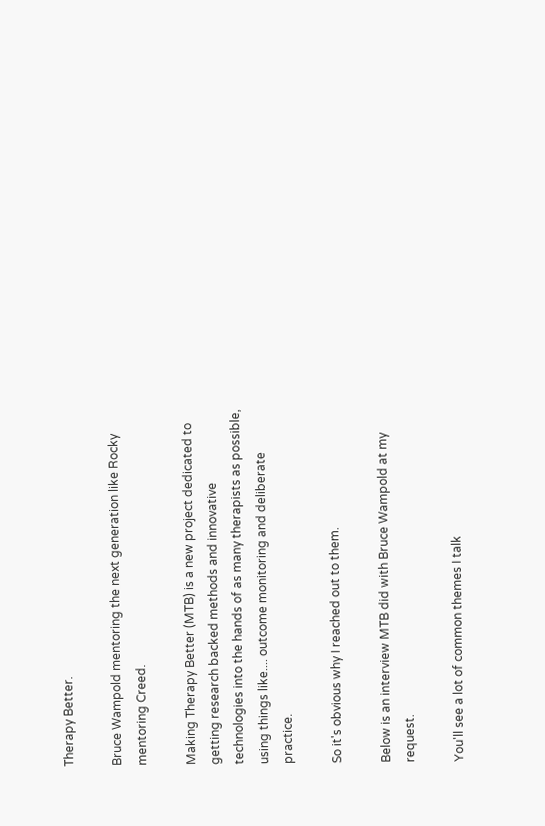Therapy Better.

Bruce Wampold mentoring the next generation like Rocky mentoring Creed.

Making Therapy Better (MTB) is a new project dedicated to getting research backed methods and innovative technologies into the hands of as many therapists as possible, using things like.... outcome monitoring and deliberate practice.

So it's obvious why I reached out to them.

Below is an interview MTB did with Bruce Wampold at my request.

You'll see a lot of common themes I talk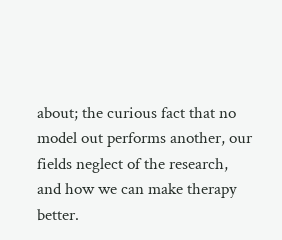about; the curious fact that no model out performs another, our fields neglect of the research, and how we can make therapy better.